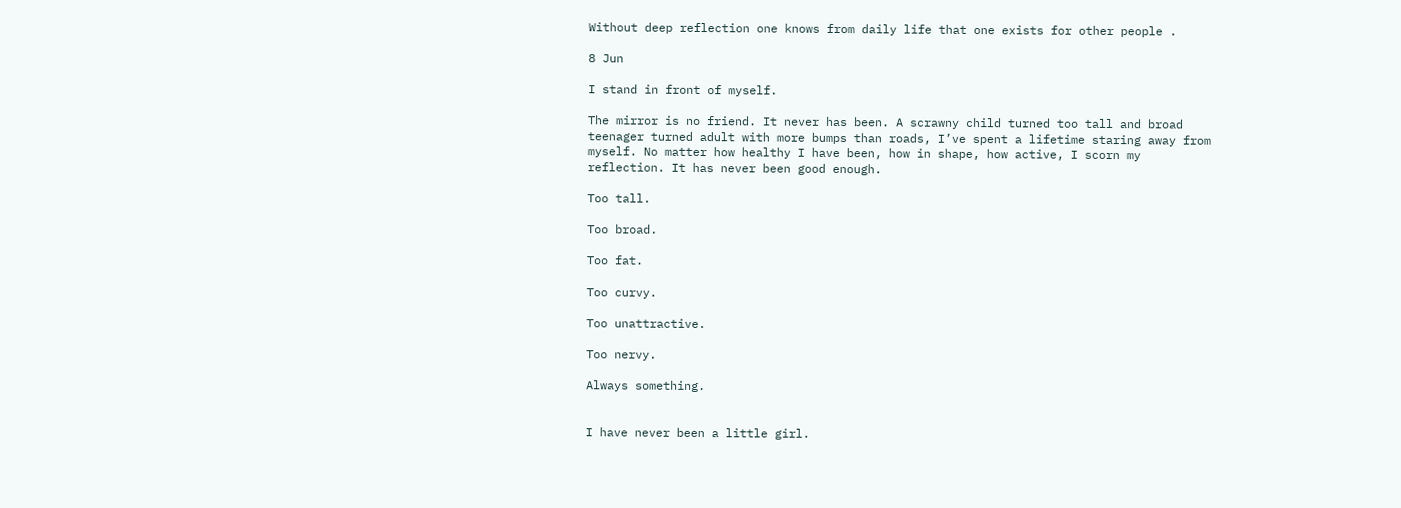Without deep reflection one knows from daily life that one exists for other people .

8 Jun

I stand in front of myself.

The mirror is no friend. It never has been. A scrawny child turned too tall and broad teenager turned adult with more bumps than roads, I’ve spent a lifetime staring away from myself. No matter how healthy I have been, how in shape, how active, I scorn my reflection. It has never been good enough.

Too tall.

Too broad.

Too fat.

Too curvy.

Too unattractive.

Too nervy.

Always something.


I have never been a little girl.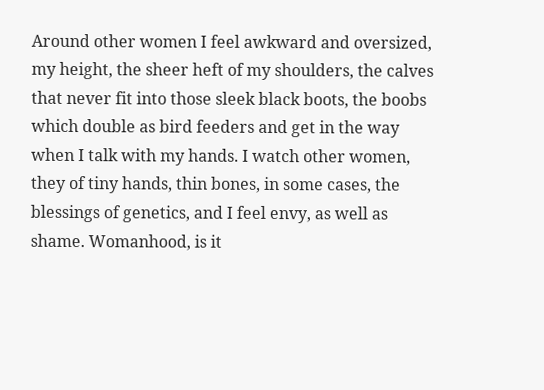Around other women I feel awkward and oversized, my height, the sheer heft of my shoulders, the calves that never fit into those sleek black boots, the boobs which double as bird feeders and get in the way when I talk with my hands. I watch other women, they of tiny hands, thin bones, in some cases, the blessings of genetics, and I feel envy, as well as shame. Womanhood, is it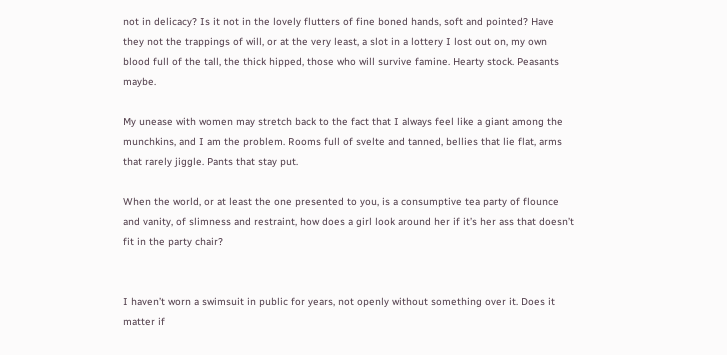not in delicacy? Is it not in the lovely flutters of fine boned hands, soft and pointed? Have they not the trappings of will, or at the very least, a slot in a lottery I lost out on, my own blood full of the tall, the thick hipped, those who will survive famine. Hearty stock. Peasants maybe.

My unease with women may stretch back to the fact that I always feel like a giant among the munchkins, and I am the problem. Rooms full of svelte and tanned, bellies that lie flat, arms that rarely jiggle. Pants that stay put.

When the world, or at least the one presented to you, is a consumptive tea party of flounce and vanity, of slimness and restraint, how does a girl look around her if it’s her ass that doesn’t fit in the party chair?


I haven’t worn a swimsuit in public for years, not openly without something over it. Does it matter if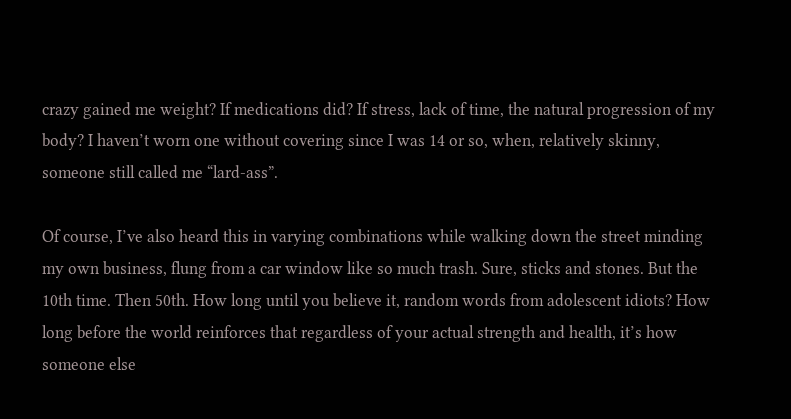crazy gained me weight? If medications did? If stress, lack of time, the natural progression of my body? I haven’t worn one without covering since I was 14 or so, when, relatively skinny, someone still called me “lard-ass”.

Of course, I’ve also heard this in varying combinations while walking down the street minding my own business, flung from a car window like so much trash. Sure, sticks and stones. But the 10th time. Then 50th. How long until you believe it, random words from adolescent idiots? How long before the world reinforces that regardless of your actual strength and health, it’s how someone else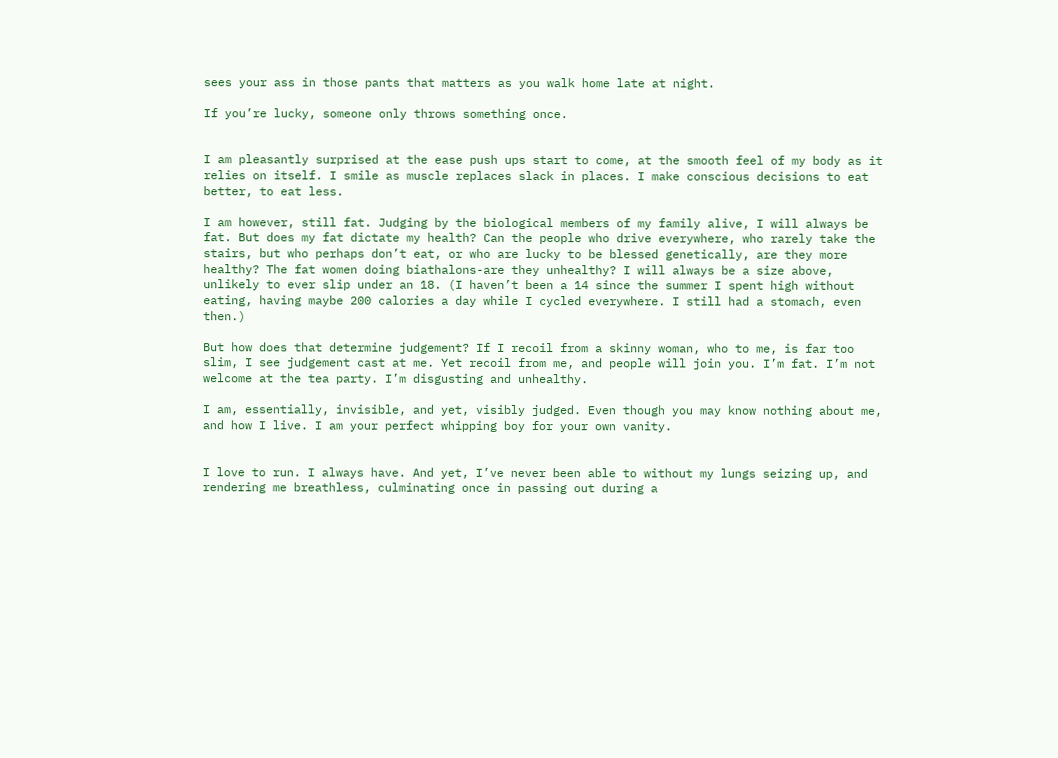sees your ass in those pants that matters as you walk home late at night.

If you’re lucky, someone only throws something once.


I am pleasantly surprised at the ease push ups start to come, at the smooth feel of my body as it relies on itself. I smile as muscle replaces slack in places. I make conscious decisions to eat better, to eat less.

I am however, still fat. Judging by the biological members of my family alive, I will always be fat. But does my fat dictate my health? Can the people who drive everywhere, who rarely take the stairs, but who perhaps don’t eat, or who are lucky to be blessed genetically, are they more healthy? The fat women doing biathalons-are they unhealthy? I will always be a size above, unlikely to ever slip under an 18. (I haven’t been a 14 since the summer I spent high without eating, having maybe 200 calories a day while I cycled everywhere. I still had a stomach, even then.)

But how does that determine judgement? If I recoil from a skinny woman, who to me, is far too slim, I see judgement cast at me. Yet recoil from me, and people will join you. I’m fat. I’m not welcome at the tea party. I’m disgusting and unhealthy.

I am, essentially, invisible, and yet, visibly judged. Even though you may know nothing about me, and how I live. I am your perfect whipping boy for your own vanity.


I love to run. I always have. And yet, I’ve never been able to without my lungs seizing up, and rendering me breathless, culminating once in passing out during a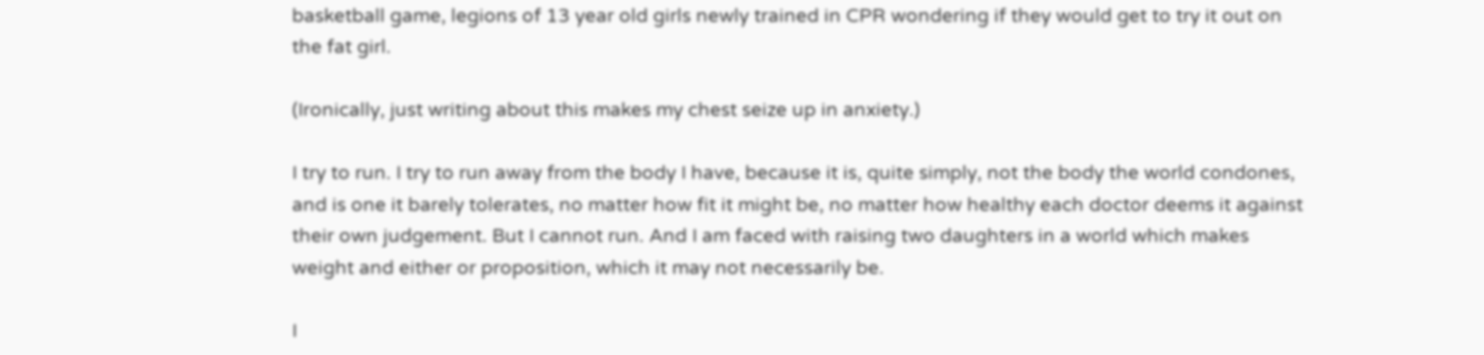basketball game, legions of 13 year old girls newly trained in CPR wondering if they would get to try it out on the fat girl.

(Ironically, just writing about this makes my chest seize up in anxiety.)

I try to run. I try to run away from the body I have, because it is, quite simply, not the body the world condones, and is one it barely tolerates, no matter how fit it might be, no matter how healthy each doctor deems it against their own judgement. But I cannot run. And I am faced with raising two daughters in a world which makes weight and either or proposition, which it may not necessarily be.

I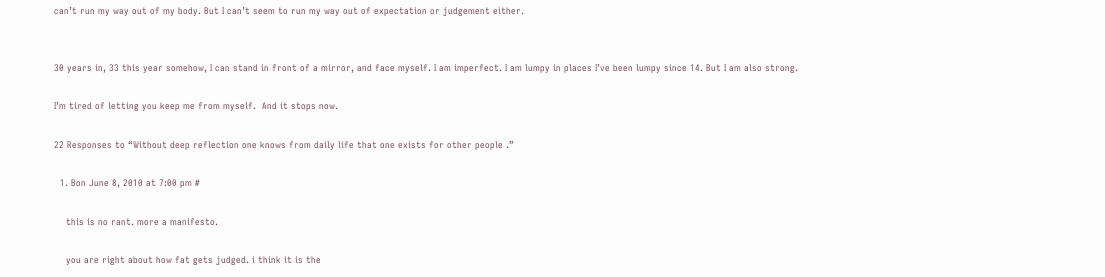can’t run my way out of my body. But I can’t seem to run my way out of expectation or judgement either.


30 years in, 33 this year somehow, I can stand in front of a mirror, and face myself. I am imperfect. I am lumpy in places I’ve been lumpy since 14. But I am also strong.

I’m tired of letting you keep me from myself.  And it stops now.

22 Responses to “Without deep reflection one knows from daily life that one exists for other people .”

  1. Bon June 8, 2010 at 7:00 pm #

    this is no rant. more a manifesto.

    you are right about how fat gets judged. i think it is the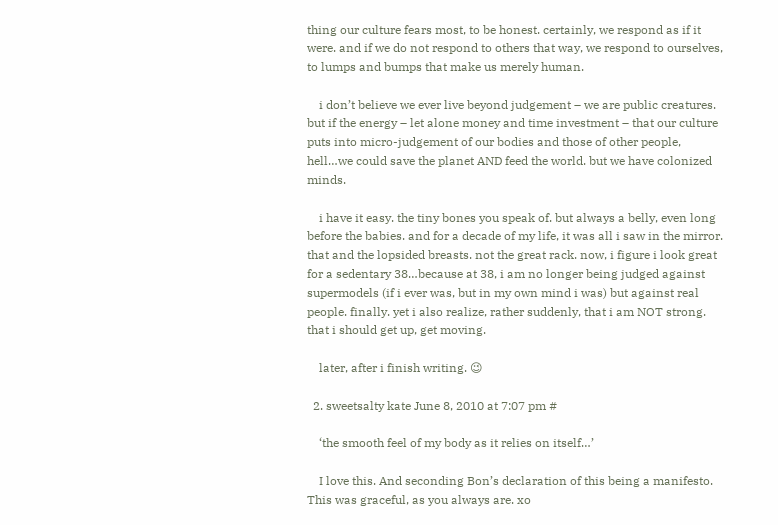thing our culture fears most, to be honest. certainly, we respond as if it were. and if we do not respond to others that way, we respond to ourselves, to lumps and bumps that make us merely human.

    i don’t believe we ever live beyond judgement – we are public creatures. but if the energy – let alone money and time investment – that our culture puts into micro-judgement of our bodies and those of other people, hell…we could save the planet AND feed the world. but we have colonized minds.

    i have it easy. the tiny bones you speak of. but always a belly, even long before the babies. and for a decade of my life, it was all i saw in the mirror. that and the lopsided breasts. not the great rack. now, i figure i look great for a sedentary 38…because at 38, i am no longer being judged against supermodels (if i ever was, but in my own mind i was) but against real people. finally. yet i also realize, rather suddenly, that i am NOT strong. that i should get up, get moving.

    later, after i finish writing. 😉

  2. sweetsalty kate June 8, 2010 at 7:07 pm #

    ‘the smooth feel of my body as it relies on itself…’

    I love this. And seconding Bon’s declaration of this being a manifesto. This was graceful, as you always are. xo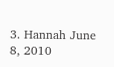3. Hannah June 8, 2010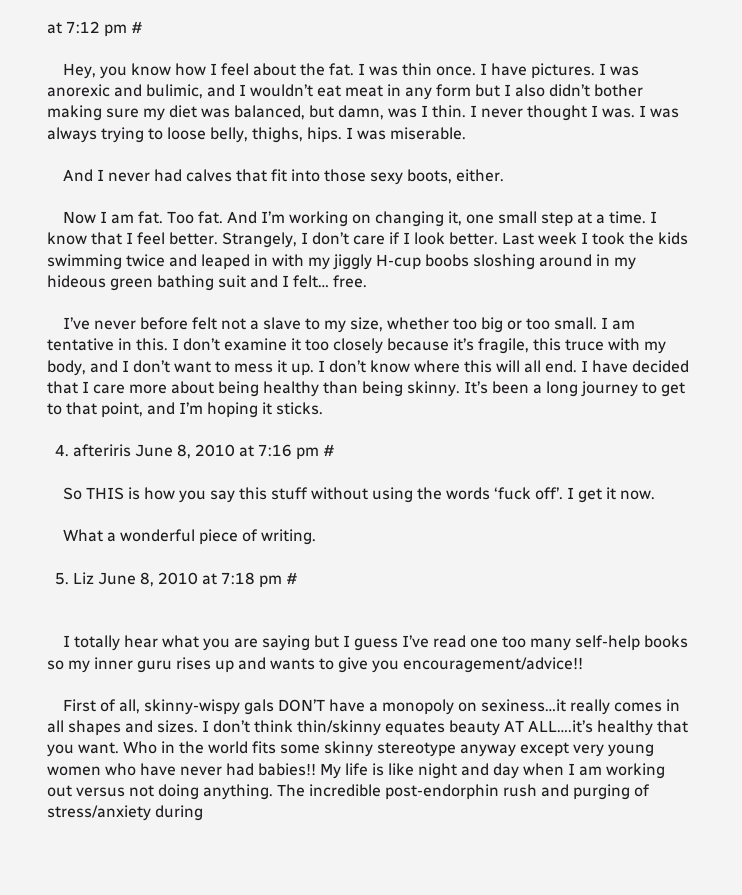at 7:12 pm #

    Hey, you know how I feel about the fat. I was thin once. I have pictures. I was anorexic and bulimic, and I wouldn’t eat meat in any form but I also didn’t bother making sure my diet was balanced, but damn, was I thin. I never thought I was. I was always trying to loose belly, thighs, hips. I was miserable.

    And I never had calves that fit into those sexy boots, either.

    Now I am fat. Too fat. And I’m working on changing it, one small step at a time. I know that I feel better. Strangely, I don’t care if I look better. Last week I took the kids swimming twice and leaped in with my jiggly H-cup boobs sloshing around in my hideous green bathing suit and I felt… free.

    I’ve never before felt not a slave to my size, whether too big or too small. I am tentative in this. I don’t examine it too closely because it’s fragile, this truce with my body, and I don’t want to mess it up. I don’t know where this will all end. I have decided that I care more about being healthy than being skinny. It’s been a long journey to get to that point, and I’m hoping it sticks.

  4. afteriris June 8, 2010 at 7:16 pm #

    So THIS is how you say this stuff without using the words ‘fuck off’. I get it now.

    What a wonderful piece of writing.

  5. Liz June 8, 2010 at 7:18 pm #


    I totally hear what you are saying but I guess I’ve read one too many self-help books so my inner guru rises up and wants to give you encouragement/advice!!

    First of all, skinny-wispy gals DON’T have a monopoly on sexiness…it really comes in all shapes and sizes. I don’t think thin/skinny equates beauty AT ALL….it’s healthy that you want. Who in the world fits some skinny stereotype anyway except very young women who have never had babies!! My life is like night and day when I am working out versus not doing anything. The incredible post-endorphin rush and purging of stress/anxiety during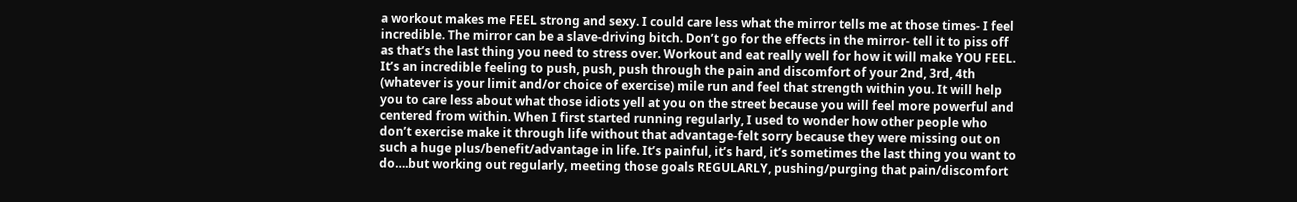a workout makes me FEEL strong and sexy. I could care less what the mirror tells me at those times- I feel incredible. The mirror can be a slave-driving bitch. Don’t go for the effects in the mirror- tell it to piss off as that’s the last thing you need to stress over. Workout and eat really well for how it will make YOU FEEL. It’s an incredible feeling to push, push, push through the pain and discomfort of your 2nd, 3rd, 4th (whatever is your limit and/or choice of exercise) mile run and feel that strength within you. It will help you to care less about what those idiots yell at you on the street because you will feel more powerful and centered from within. When I first started running regularly, I used to wonder how other people who don’t exercise make it through life without that advantage-felt sorry because they were missing out on such a huge plus/benefit/advantage in life. It’s painful, it’s hard, it’s sometimes the last thing you want to do….but working out regularly, meeting those goals REGULARLY, pushing/purging that pain/discomfort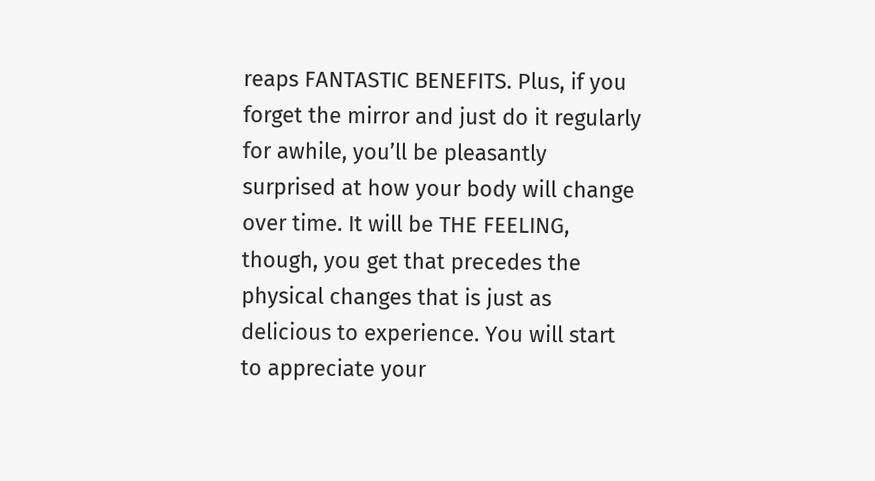reaps FANTASTIC BENEFITS. Plus, if you forget the mirror and just do it regularly for awhile, you’ll be pleasantly surprised at how your body will change over time. It will be THE FEELING, though, you get that precedes the physical changes that is just as delicious to experience. You will start to appreciate your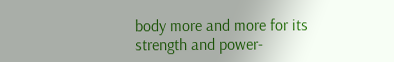body more and more for its strength and power-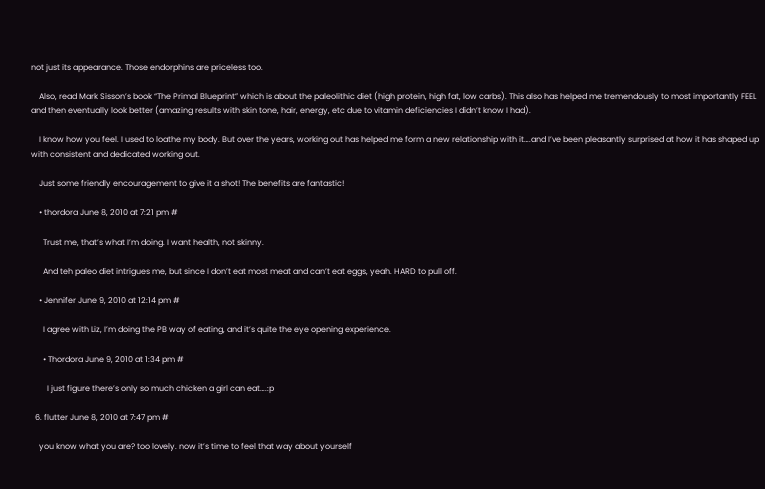not just its appearance. Those endorphins are priceless too.

    Also, read Mark Sisson’s book “The Primal Blueprint” which is about the paleolithic diet (high protein, high fat, low carbs). This also has helped me tremendously to most importantly FEEL and then eventually look better (amazing results with skin tone, hair, energy, etc due to vitamin deficiencies I didn’t know I had).

    I know how you feel. I used to loathe my body. But over the years, working out has helped me form a new relationship with it….and I’ve been pleasantly surprised at how it has shaped up with consistent and dedicated working out.

    Just some friendly encouragement to give it a shot! The benefits are fantastic!

    • thordora June 8, 2010 at 7:21 pm #

      Trust me, that’s what I’m doing. I want health, not skinny.

      And teh paleo diet intrigues me, but since I don’t eat most meat and can’t eat eggs, yeah. HARD to pull off.

    • Jennifer June 9, 2010 at 12:14 pm #

      I agree with Liz, I’m doing the PB way of eating, and it’s quite the eye opening experience.

      • Thordora June 9, 2010 at 1:34 pm #

        I just figure there’s only so much chicken a girl can eat….:p

  6. flutter June 8, 2010 at 7:47 pm #

    you know what you are? too lovely. now it’s time to feel that way about yourself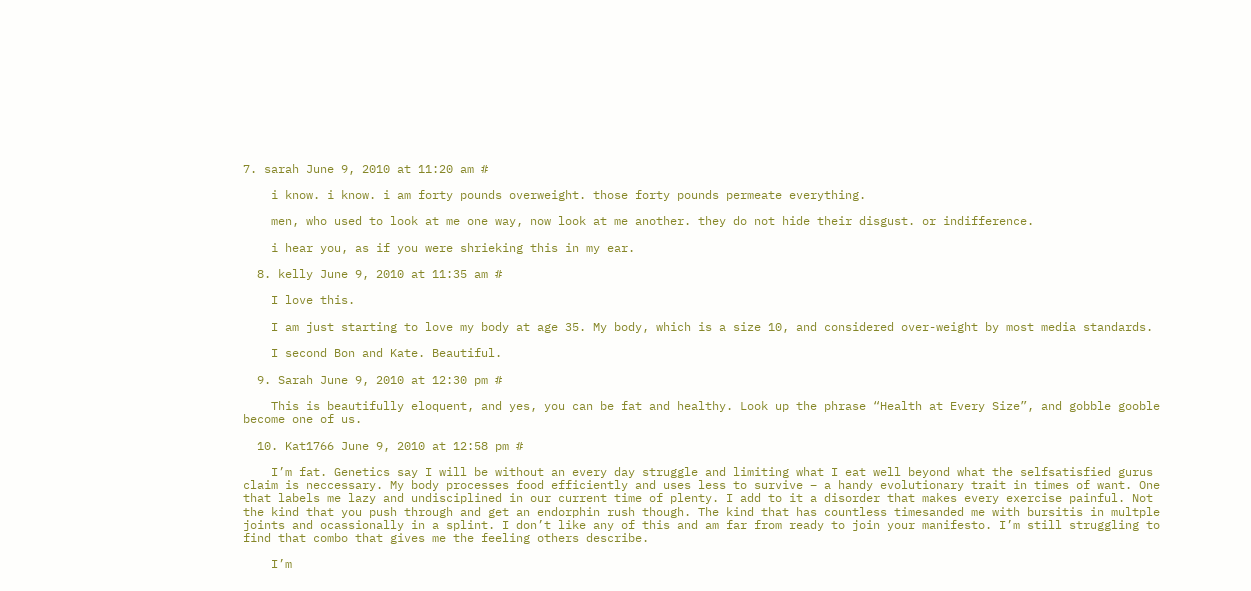7. sarah June 9, 2010 at 11:20 am #

    i know. i know. i am forty pounds overweight. those forty pounds permeate everything.

    men, who used to look at me one way, now look at me another. they do not hide their disgust. or indifference.

    i hear you, as if you were shrieking this in my ear.

  8. kelly June 9, 2010 at 11:35 am #

    I love this.

    I am just starting to love my body at age 35. My body, which is a size 10, and considered over-weight by most media standards.

    I second Bon and Kate. Beautiful.

  9. Sarah June 9, 2010 at 12:30 pm #

    This is beautifully eloquent, and yes, you can be fat and healthy. Look up the phrase “Health at Every Size”, and gobble gooble become one of us.

  10. Kat1766 June 9, 2010 at 12:58 pm #

    I’m fat. Genetics say I will be without an every day struggle and limiting what I eat well beyond what the selfsatisfied gurus claim is neccessary. My body processes food efficiently and uses less to survive – a handy evolutionary trait in times of want. One that labels me lazy and undisciplined in our current time of plenty. I add to it a disorder that makes every exercise painful. Not the kind that you push through and get an endorphin rush though. The kind that has countless timesanded me with bursitis in multple joints and ocassionally in a splint. I don’t like any of this and am far from ready to join your manifesto. I’m still struggling to find that combo that gives me the feeling others describe.

    I’m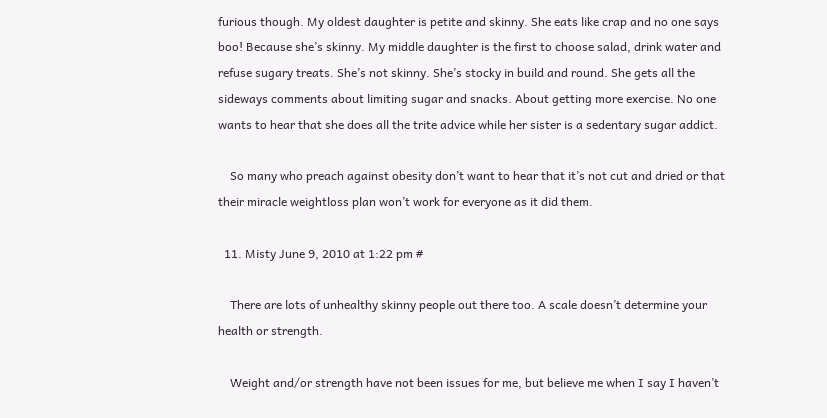furious though. My oldest daughter is petite and skinny. She eats like crap and no one says boo! Because she’s skinny. My middle daughter is the first to choose salad, drink water and refuse sugary treats. She’s not skinny. She’s stocky in build and round. She gets all the sideways comments about limiting sugar and snacks. About getting more exercise. No one wants to hear that she does all the trite advice while her sister is a sedentary sugar addict.

    So many who preach against obesity don’t want to hear that it’s not cut and dried or that their miracle weightloss plan won’t work for everyone as it did them.

  11. Misty June 9, 2010 at 1:22 pm #

    There are lots of unhealthy skinny people out there too. A scale doesn’t determine your health or strength.

    Weight and/or strength have not been issues for me, but believe me when I say I haven’t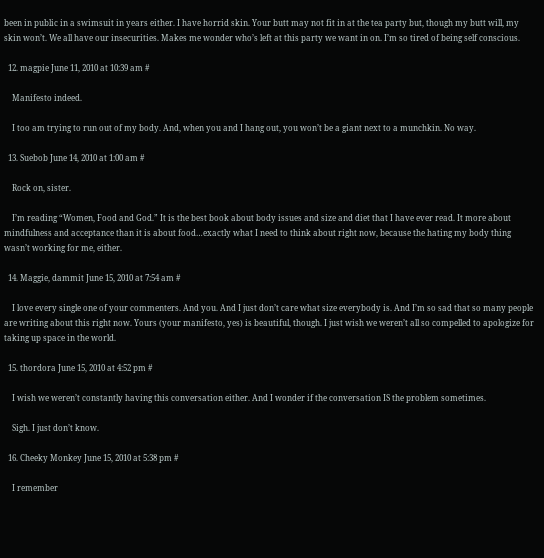been in public in a swimsuit in years either. I have horrid skin. Your butt may not fit in at the tea party but, though my butt will, my skin won’t. We all have our insecurities. Makes me wonder who’s left at this party we want in on. I’m so tired of being self conscious.

  12. magpie June 11, 2010 at 10:39 am #

    Manifesto indeed.

    I too am trying to run out of my body. And, when you and I hang out, you won’t be a giant next to a munchkin. No way.

  13. Suebob June 14, 2010 at 1:00 am #

    Rock on, sister.

    I’m reading “Women, Food and God.” It is the best book about body issues and size and diet that I have ever read. It more about mindfulness and acceptance than it is about food…exactly what I need to think about right now, because the hating my body thing wasn’t working for me, either.

  14. Maggie, dammit June 15, 2010 at 7:54 am #

    I love every single one of your commenters. And you. And I just don’t care what size everybody is. And I’m so sad that so many people are writing about this right now. Yours (your manifesto, yes) is beautiful, though. I just wish we weren’t all so compelled to apologize for taking up space in the world.

  15. thordora June 15, 2010 at 4:52 pm #

    I wish we weren’t constantly having this conversation either. And I wonder if the conversation IS the problem sometimes.

    Sigh. I just don’t know.

  16. Cheeky Monkey June 15, 2010 at 5:38 pm #

    I remember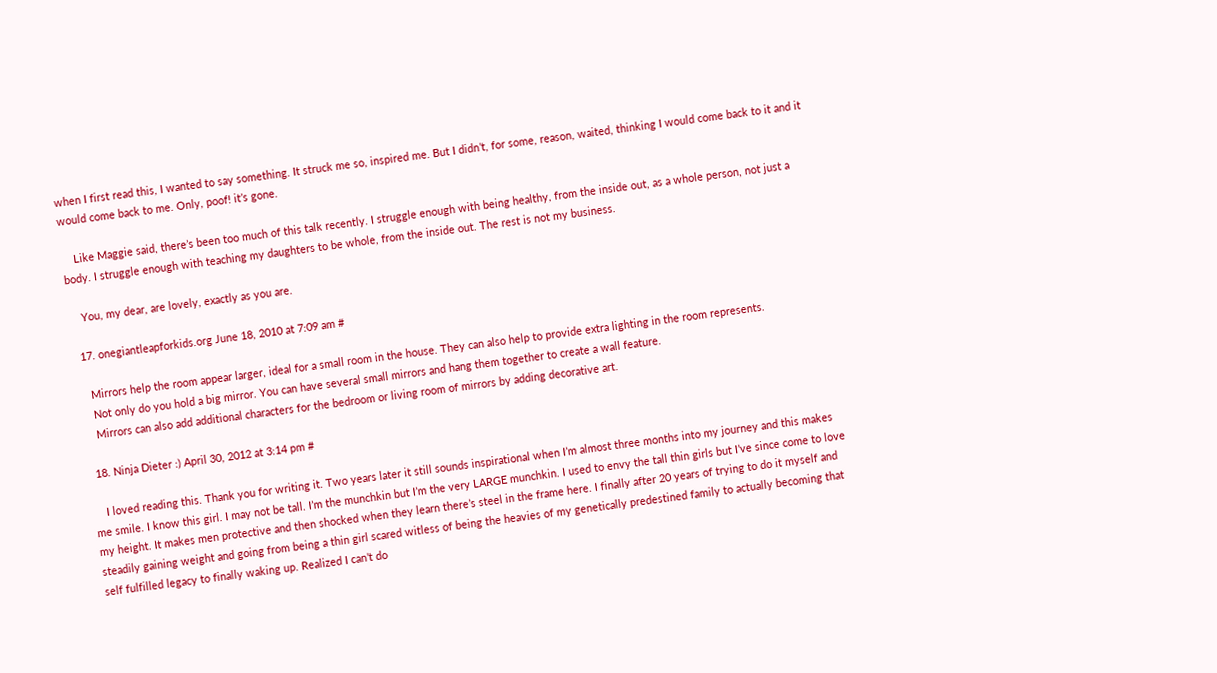when I first read this, I wanted to say something. It struck me so, inspired me. But I didn’t, for some, reason, waited, thinking I would come back to it and it would come back to me. Only, poof! it’s gone.

    Like Maggie said, there’s been too much of this talk recently. I struggle enough with being healthy, from the inside out, as a whole person, not just a body. I struggle enough with teaching my daughters to be whole, from the inside out. The rest is not my business.

    You, my dear, are lovely, exactly as you are.

  17. onegiantleapforkids.org June 18, 2010 at 7:09 am #

    Mirrors help the room appear larger, ideal for a small room in the house. They can also help to provide extra lighting in the room represents.
    Not only do you hold a big mirror. You can have several small mirrors and hang them together to create a wall feature.
    Mirrors can also add additional characters for the bedroom or living room of mirrors by adding decorative art.

  18. Ninja Dieter :) April 30, 2012 at 3:14 pm #

    I loved reading this. Thank you for writing it. Two years later it still sounds inspirational when I’m almost three months into my journey and this makes me smile. I know this girl. I may not be tall. I’m the munchkin but I’m the very LARGE munchkin. I used to envy the tall thin girls but I’ve since come to love my height. It makes men protective and then shocked when they learn there’s steel in the frame here. I finally after 20 years of trying to do it myself and steadily gaining weight and going from being a thin girl scared witless of being the heavies of my genetically predestined family to actually becoming that self fulfilled legacy to finally waking up. Realized I can’t do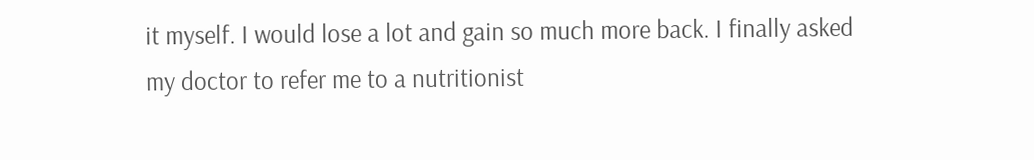it myself. I would lose a lot and gain so much more back. I finally asked my doctor to refer me to a nutritionist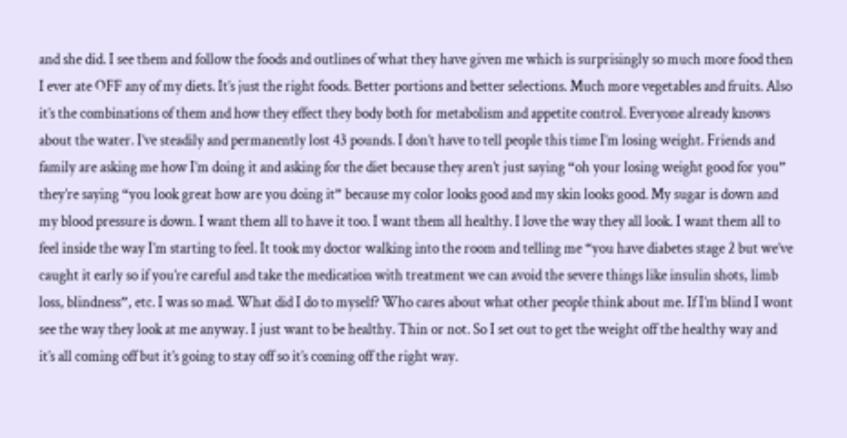and she did. I see them and follow the foods and outlines of what they have given me which is surprisingly so much more food then I ever ate OFF any of my diets. It’s just the right foods. Better portions and better selections. Much more vegetables and fruits. Also it’s the combinations of them and how they effect they body both for metabolism and appetite control. Everyone already knows about the water. I’ve steadily and permanently lost 43 pounds. I don’t have to tell people this time I’m losing weight. Friends and family are asking me how I’m doing it and asking for the diet because they aren’t just saying “oh your losing weight good for you” they’re saying “you look great how are you doing it” because my color looks good and my skin looks good. My sugar is down and my blood pressure is down. I want them all to have it too. I want them all healthy. I love the way they all look. I want them all to feel inside the way I’m starting to feel. It took my doctor walking into the room and telling me “you have diabetes stage 2 but we’ve caught it early so if you’re careful and take the medication with treatment we can avoid the severe things like insulin shots, limb loss, blindness”, etc. I was so mad. What did I do to myself? Who cares about what other people think about me. If I’m blind I wont see the way they look at me anyway. I just want to be healthy. Thin or not. So I set out to get the weight off the healthy way and it’s all coming off but it’s going to stay off so it’s coming off the right way.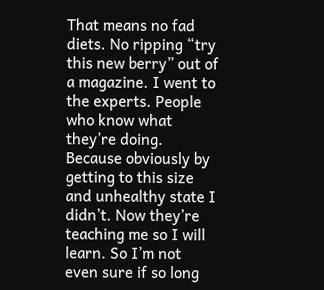That means no fad diets. No ripping “try this new berry” out of a magazine. I went to the experts. People who know what they’re doing. Because obviously by getting to this size and unhealthy state I didn’t. Now they’re teaching me so I will learn. So I’m not even sure if so long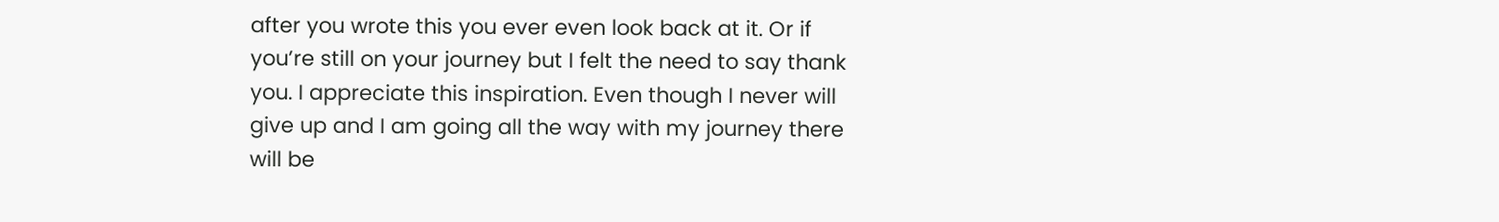after you wrote this you ever even look back at it. Or if you’re still on your journey but I felt the need to say thank you. I appreciate this inspiration. Even though I never will give up and I am going all the way with my journey there will be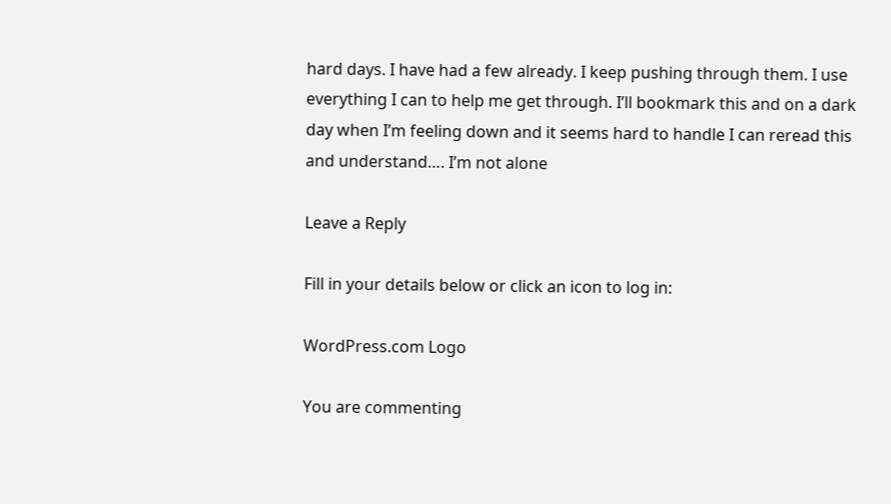hard days. I have had a few already. I keep pushing through them. I use everything I can to help me get through. I’ll bookmark this and on a dark day when I’m feeling down and it seems hard to handle I can reread this and understand…. I’m not alone

Leave a Reply

Fill in your details below or click an icon to log in:

WordPress.com Logo

You are commenting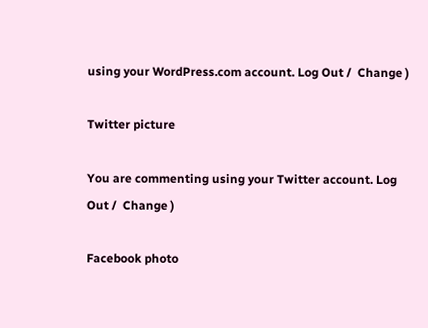using your WordPress.com account. Log Out /  Change )

Twitter picture

You are commenting using your Twitter account. Log Out /  Change )

Facebook photo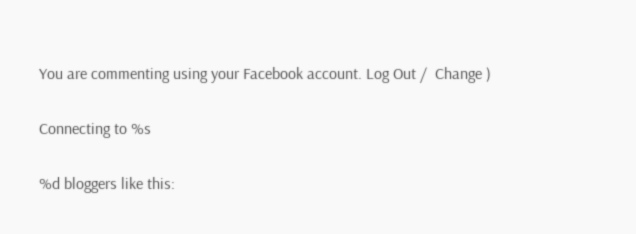You are commenting using your Facebook account. Log Out /  Change )

Connecting to %s

%d bloggers like this: